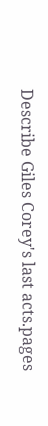Describe Giles Corey's last acts.pages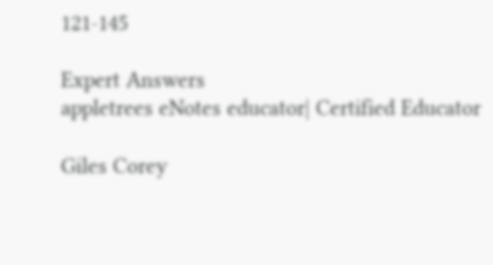121-145

Expert Answers
appletrees eNotes educator| Certified Educator

Giles Corey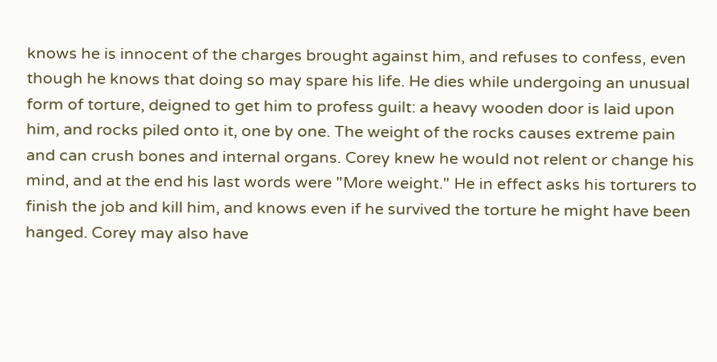knows he is innocent of the charges brought against him, and refuses to confess, even though he knows that doing so may spare his life. He dies while undergoing an unusual form of torture, deigned to get him to profess guilt: a heavy wooden door is laid upon him, and rocks piled onto it, one by one. The weight of the rocks causes extreme pain and can crush bones and internal organs. Corey knew he would not relent or change his mind, and at the end his last words were "More weight." He in effect asks his torturers to finish the job and kill him, and knows even if he survived the torture he might have been hanged. Corey may also have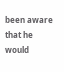been aware that he would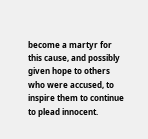become a martyr for this cause, and possibly given hope to others who were accused, to inspire them to continue to plead innocent.